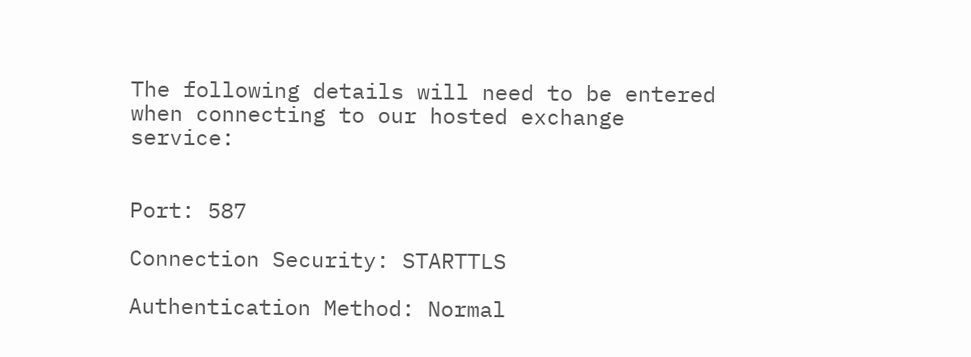The following details will need to be entered when connecting to our hosted exchange service:


Port: 587

Connection Security: STARTTLS

Authentication Method: Normal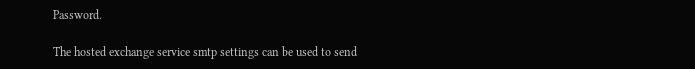Password.

The hosted exchange service smtp settings can be used to send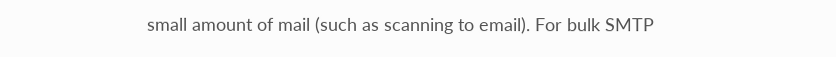small amount of mail (such as scanning to email). For bulk SMTP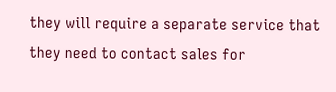they will require a separate service that they need to contact sales for